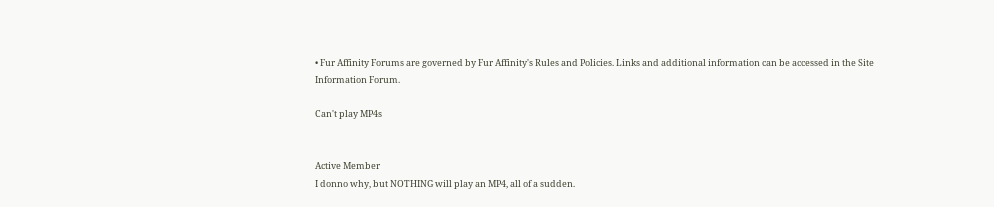• Fur Affinity Forums are governed by Fur Affinity's Rules and Policies. Links and additional information can be accessed in the Site Information Forum.

Can't play MP4s


Active Member
I donno why, but NOTHING will play an MP4, all of a sudden.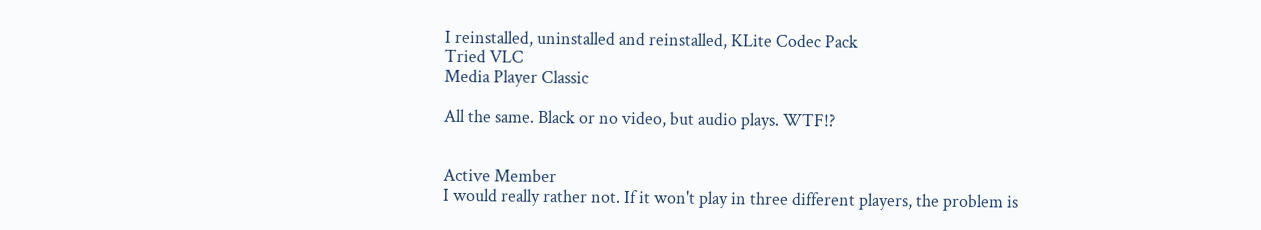I reinstalled, uninstalled and reinstalled, KLite Codec Pack
Tried VLC
Media Player Classic

All the same. Black or no video, but audio plays. WTF!?


Active Member
I would really rather not. If it won't play in three different players, the problem is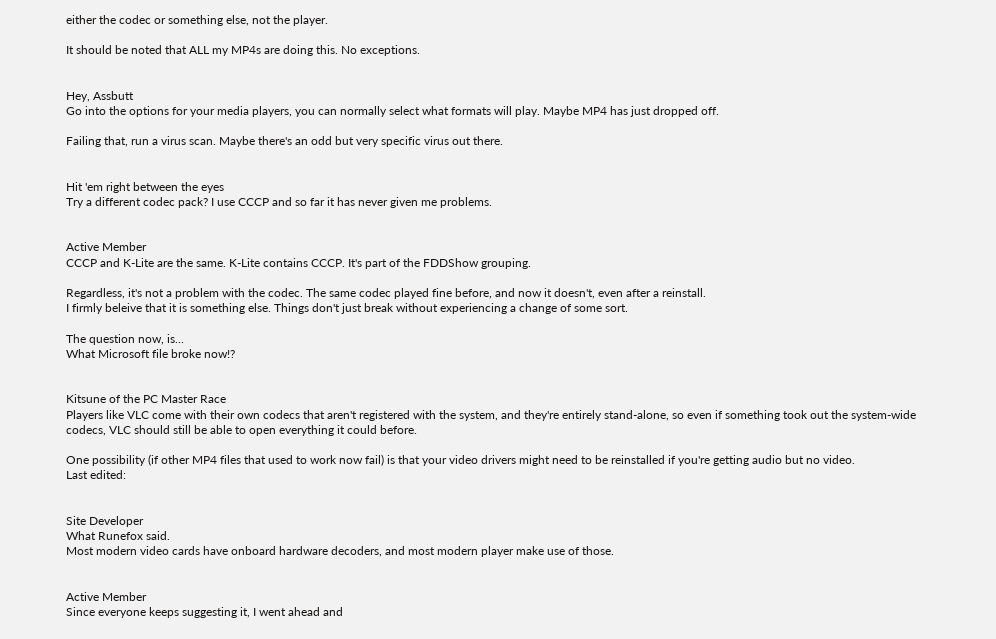either the codec or something else, not the player.

It should be noted that ALL my MP4s are doing this. No exceptions.


Hey, Assbutt
Go into the options for your media players, you can normally select what formats will play. Maybe MP4 has just dropped off.

Failing that, run a virus scan. Maybe there's an odd but very specific virus out there.


Hit 'em right between the eyes
Try a different codec pack? I use CCCP and so far it has never given me problems.


Active Member
CCCP and K-Lite are the same. K-Lite contains CCCP. It's part of the FDDShow grouping.

Regardless, it's not a problem with the codec. The same codec played fine before, and now it doesn't, even after a reinstall.
I firmly beleive that it is something else. Things don't just break without experiencing a change of some sort.

The question now, is...
What Microsoft file broke now!?


Kitsune of the PC Master Race
Players like VLC come with their own codecs that aren't registered with the system, and they're entirely stand-alone, so even if something took out the system-wide codecs, VLC should still be able to open everything it could before.

One possibility (if other MP4 files that used to work now fail) is that your video drivers might need to be reinstalled if you're getting audio but no video.
Last edited:


Site Developer
What Runefox said.
Most modern video cards have onboard hardware decoders, and most modern player make use of those.


Active Member
Since everyone keeps suggesting it, I went ahead and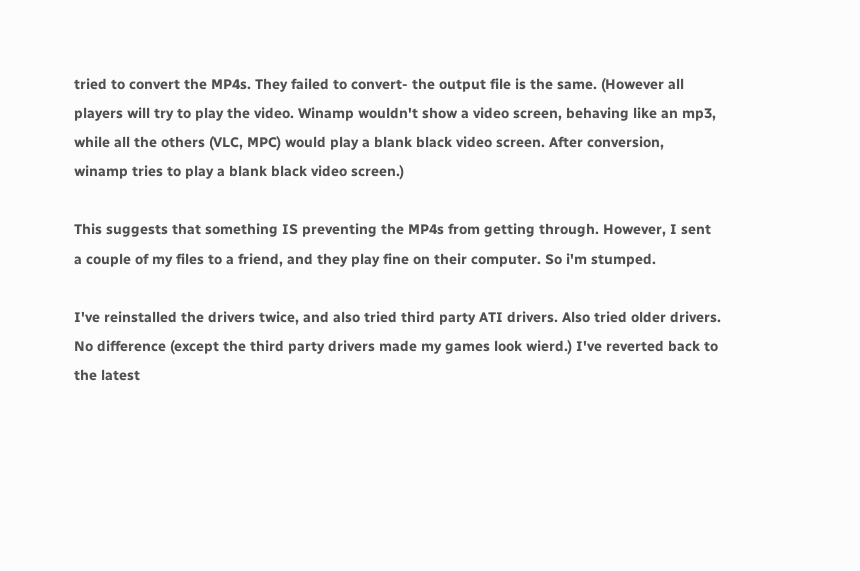tried to convert the MP4s. They failed to convert- the output file is the same. (However all players will try to play the video. Winamp wouldn't show a video screen, behaving like an mp3, while all the others (VLC, MPC) would play a blank black video screen. After conversion, winamp tries to play a blank black video screen.)

This suggests that something IS preventing the MP4s from getting through. However, I sent a couple of my files to a friend, and they play fine on their computer. So i'm stumped.

I've reinstalled the drivers twice, and also tried third party ATI drivers. Also tried older drivers. No difference (except the third party drivers made my games look wierd.) I've reverted back to the latest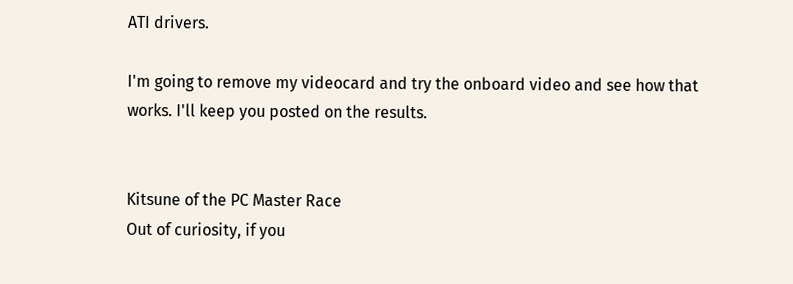ATI drivers.

I'm going to remove my videocard and try the onboard video and see how that works. I'll keep you posted on the results.


Kitsune of the PC Master Race
Out of curiosity, if you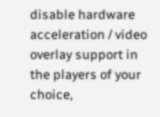disable hardware acceleration / video overlay support in the players of your choice,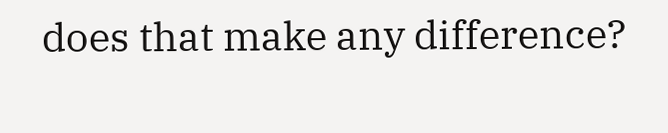does that make any difference?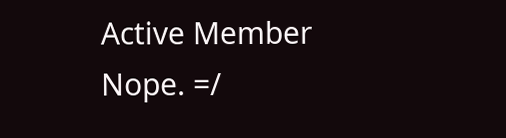Active Member
Nope. =/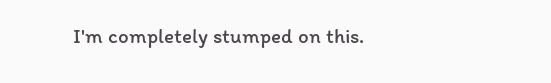I'm completely stumped on this.